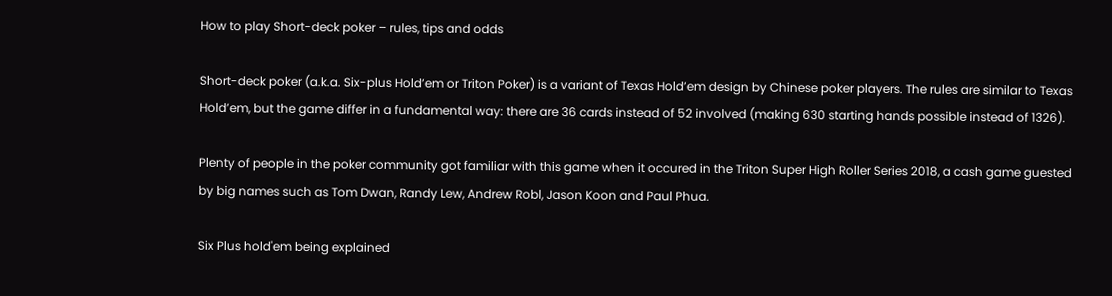How to play Short-deck poker – rules, tips and odds

Short-deck poker (a.k.a. Six-plus Hold’em or Triton Poker) is a variant of Texas Hold’em design by Chinese poker players. The rules are similar to Texas Hold’em, but the game differ in a fundamental way: there are 36 cards instead of 52 involved (making 630 starting hands possible instead of 1326).

Plenty of people in the poker community got familiar with this game when it occured in the Triton Super High Roller Series 2018, a cash game guested by big names such as Tom Dwan, Randy Lew, Andrew Robl, Jason Koon and Paul Phua.

Six Plus hold'em being explained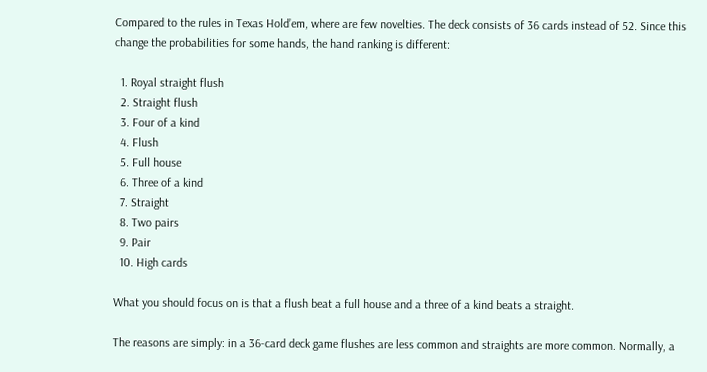Compared to the rules in Texas Hold’em, where are few novelties. The deck consists of 36 cards instead of 52. Since this change the probabilities for some hands, the hand ranking is different:

  1. Royal straight flush
  2. Straight flush
  3. Four of a kind
  4. Flush
  5. Full house
  6. Three of a kind
  7. Straight
  8. Two pairs
  9. Pair
  10. High cards

What you should focus on is that a flush beat a full house and a three of a kind beats a straight.

The reasons are simply: in a 36-card deck game flushes are less common and straights are more common. Normally, a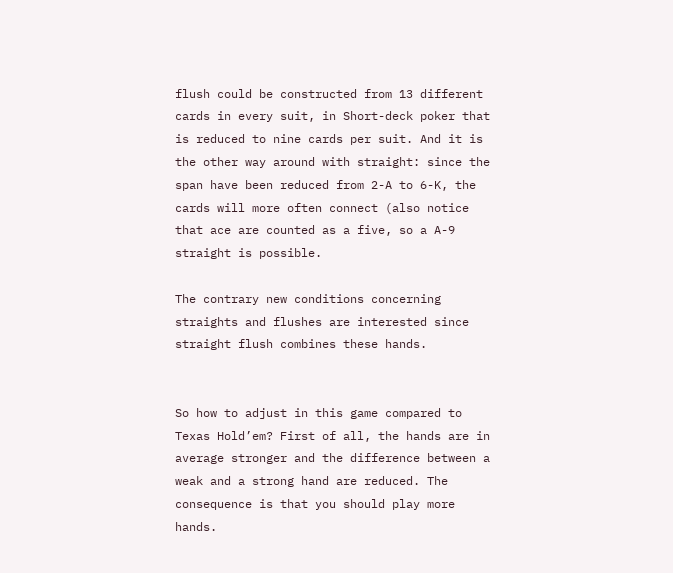flush could be constructed from 13 different cards in every suit, in Short-deck poker that is reduced to nine cards per suit. And it is the other way around with straight: since the span have been reduced from 2-A to 6-K, the cards will more often connect (also notice that ace are counted as a five, so a A-9 straight is possible.

The contrary new conditions concerning straights and flushes are interested since straight flush combines these hands.


So how to adjust in this game compared to Texas Hold’em? First of all, the hands are in average stronger and the difference between a weak and a strong hand are reduced. The consequence is that you should play more hands.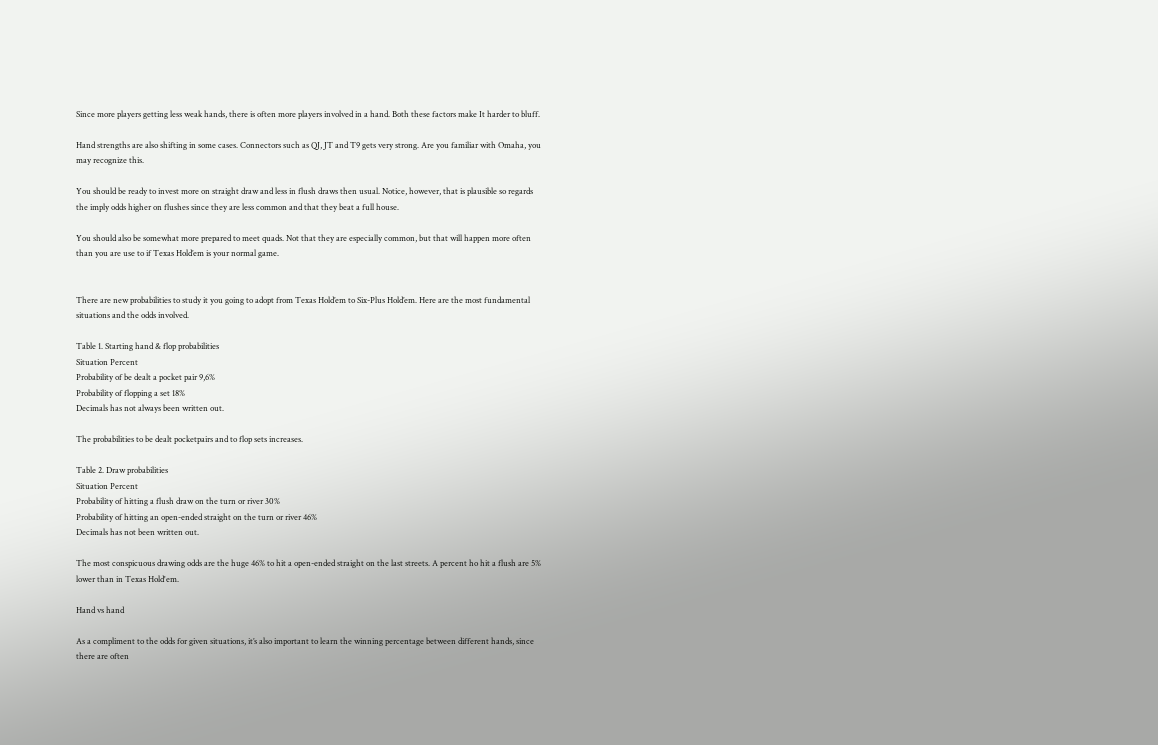Since more players getting less weak hands, there is often more players involved in a hand. Both these factors make It harder to bluff.

Hand strengths are also shifting in some cases. Connectors such as QJ, JT and T9 gets very strong. Are you familiar with Omaha, you may recognize this.

You should be ready to invest more on straight draw and less in flush draws then usual. Notice, however, that is plausible so regards the imply odds higher on flushes since they are less common and that they beat a full house.

You should also be somewhat more prepared to meet quads. Not that they are especially common, but that will happen more often than you are use to if Texas Hold’em is your normal game.


There are new probabilities to study it you going to adopt from Texas Hold’em to Six-Plus Hold’em. Here are the most fundamental situations and the odds involved.

Table 1. Starting hand & flop probabilities
Situation Percent
Probability of be dealt a pocket pair 9,6%
Probability of flopping a set 18%
Decimals has not always been written out.

The probabilities to be dealt pocketpairs and to flop sets increases.

Table 2. Draw probabilities
Situation Percent
Probability of hitting a flush draw on the turn or river 30%
Probability of hitting an open-ended straight on the turn or river 46%
Decimals has not been written out.

The most conspicuous drawing odds are the huge 46% to hit a open-ended straight on the last streets. A percent ho hit a flush are 5% lower than in Texas Hold'em.

Hand vs hand

As a compliment to the odds for given situations, it’s also important to learn the winning percentage between different hands, since there are often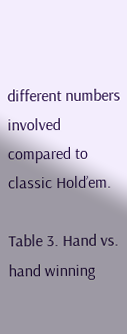different numbers involved compared to classic Hold’em.

Table 3. Hand vs. hand winning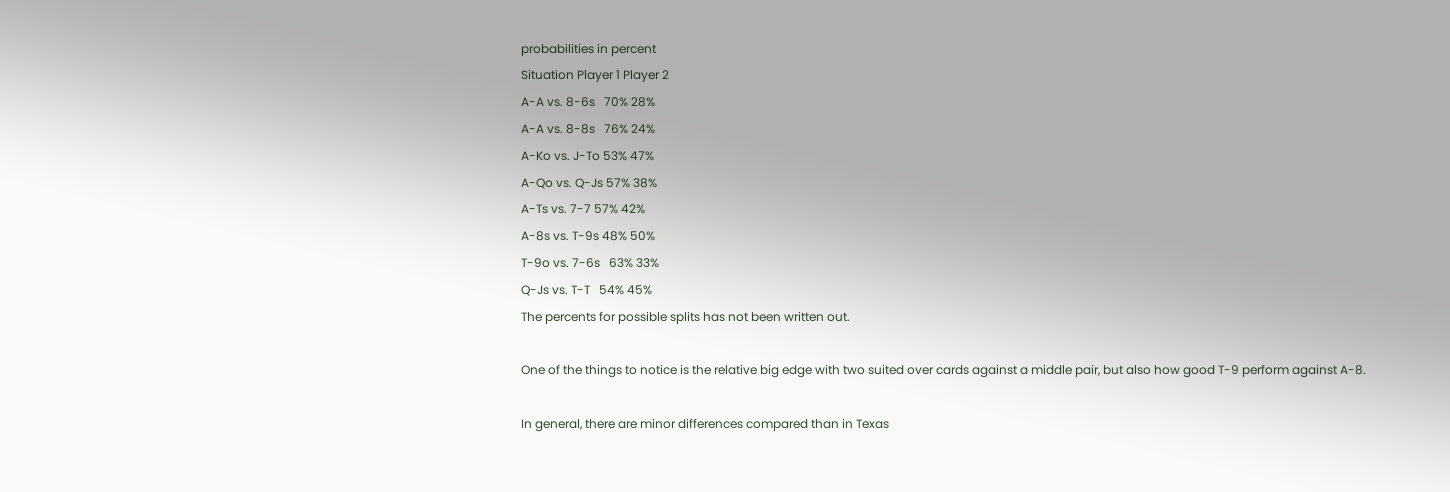probabilities in percent
Situation Player 1 Player 2
A-A vs. 8-6s   70% 28%
A-A vs. 8-8s   76% 24%
A-Ko vs. J-To 53% 47%
A-Qo vs. Q-Js 57% 38%
A-Ts vs. 7-7 57% 42%
A-8s vs. T-9s 48% 50%
T-9o vs. 7-6s   63% 33%
Q-Js vs. T-T   54% 45%
The percents for possible splits has not been written out.

One of the things to notice is the relative big edge with two suited over cards against a middle pair, but also how good T-9 perform against A-8.

In general, there are minor differences compared than in Texas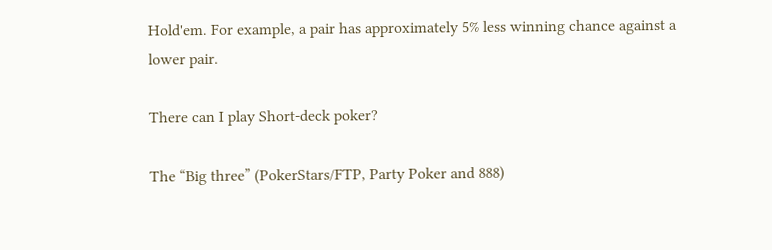Hold'em. For example, a pair has approximately 5% less winning chance against a lower pair.

There can I play Short-deck poker?

The “Big three” (PokerStars/FTP, Party Poker and 888)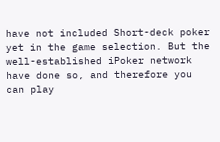have not included Short-deck poker yet in the game selection. But the well-established iPoker network have done so, and therefore you can play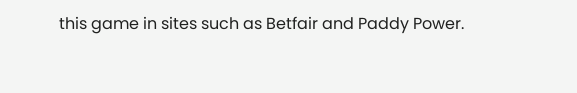this game in sites such as Betfair and Paddy Power.